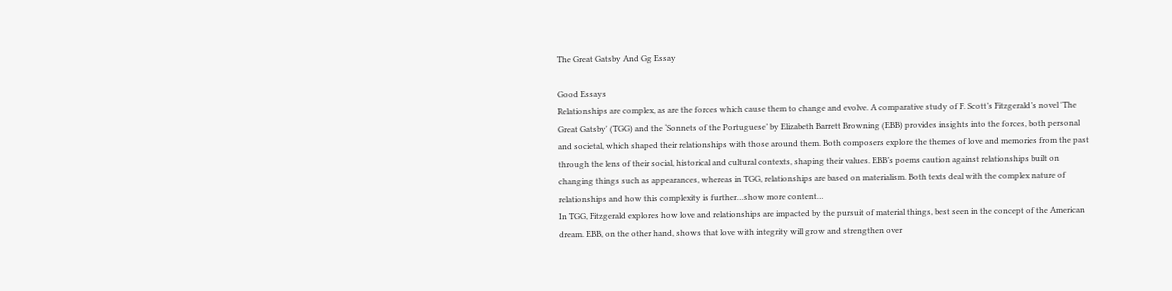The Great Gatsby And Gg Essay

Good Essays
Relationships are complex, as are the forces which cause them to change and evolve. A comparative study of F. Scott’s Fitzgerald’s novel 'The Great Gatsby' (TGG) and the ‘Sonnets of the Portuguese’ by Elizabeth Barrett Browning (EBB) provides insights into the forces, both personal and societal, which shaped their relationships with those around them. Both composers explore the themes of love and memories from the past through the lens of their social, historical and cultural contexts, shaping their values. EBB’s poems caution against relationships built on changing things such as appearances, whereas in TGG, relationships are based on materialism. Both texts deal with the complex nature of relationships and how this complexity is further…show more content…
In TGG, Fitzgerald explores how love and relationships are impacted by the pursuit of material things, best seen in the concept of the American dream. EBB, on the other hand, shows that love with integrity will grow and strengthen over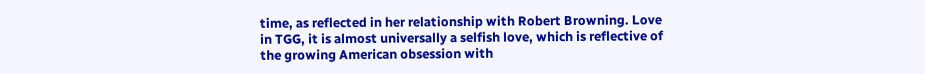time, as reflected in her relationship with Robert Browning. Love in TGG, it is almost universally a selfish love, which is reflective of the growing American obsession with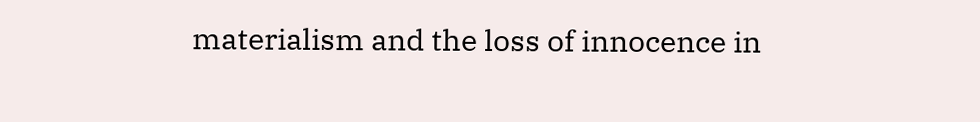materialism and the loss of innocence in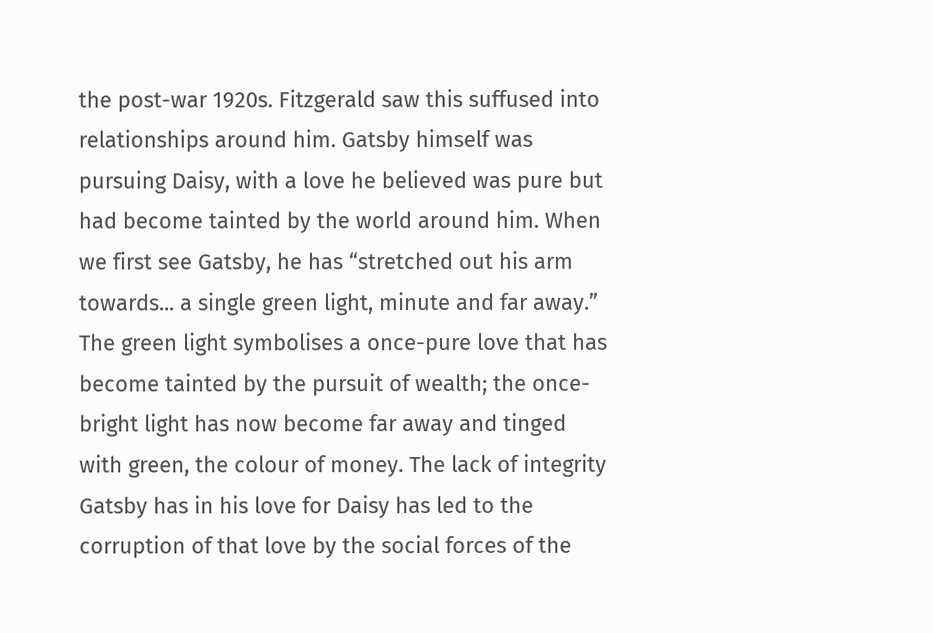the post-war 1920s. Fitzgerald saw this suffused into relationships around him. Gatsby himself was pursuing Daisy, with a love he believed was pure but had become tainted by the world around him. When we first see Gatsby, he has “stretched out his arm towards... a single green light, minute and far away.” The green light symbolises a once-pure love that has become tainted by the pursuit of wealth; the once-bright light has now become far away and tinged with green, the colour of money. The lack of integrity Gatsby has in his love for Daisy has led to the corruption of that love by the social forces of the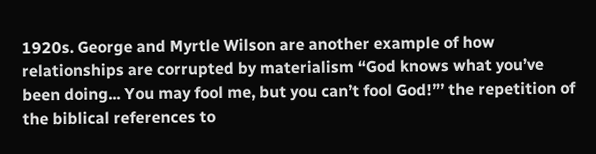1920s. George and Myrtle Wilson are another example of how relationships are corrupted by materialism “God knows what you’ve been doing... You may fool me, but you can’t fool God!”’ the repetition of the biblical references to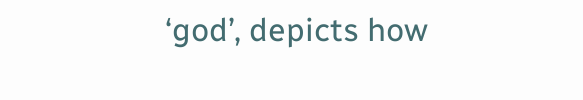‘god’, depicts how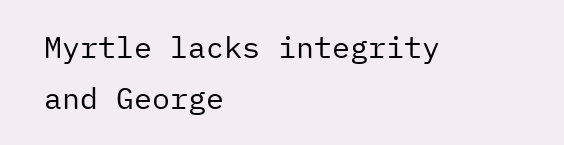Myrtle lacks integrity and George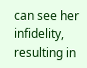can see her infidelity, resulting in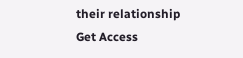their relationship
Get Access